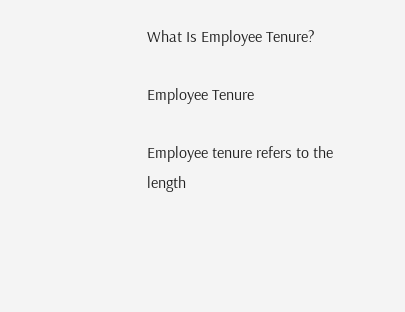What Is Employee Tenure?

Employee Tenure

Employee tenure refers to the length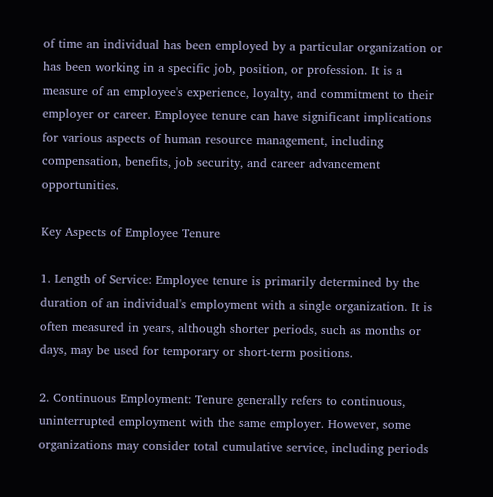of time an individual has been employed by a particular organization or has been working in a specific job, position, or profession. It is a measure of an employee's experience, loyalty, and commitment to their employer or career. Employee tenure can have significant implications for various aspects of human resource management, including compensation, benefits, job security, and career advancement opportunities.

Key Aspects of Employee Tenure

1. Length of Service: Employee tenure is primarily determined by the duration of an individual's employment with a single organization. It is often measured in years, although shorter periods, such as months or days, may be used for temporary or short-term positions.

2. Continuous Employment: Tenure generally refers to continuous, uninterrupted employment with the same employer. However, some organizations may consider total cumulative service, including periods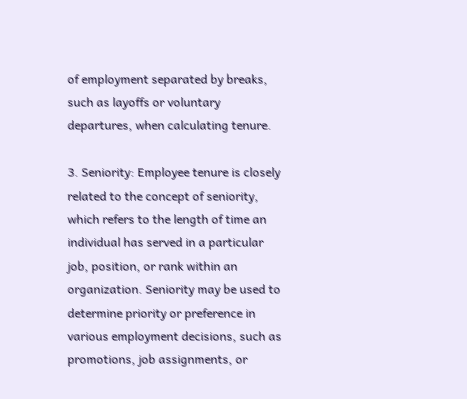of employment separated by breaks, such as layoffs or voluntary departures, when calculating tenure.

3. Seniority: Employee tenure is closely related to the concept of seniority, which refers to the length of time an individual has served in a particular job, position, or rank within an organization. Seniority may be used to determine priority or preference in various employment decisions, such as promotions, job assignments, or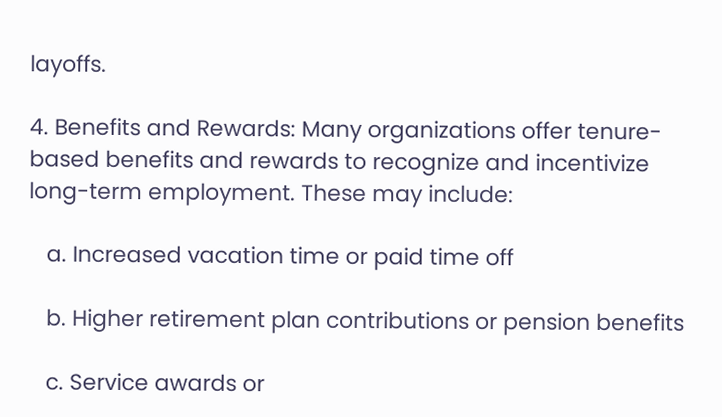layoffs.

4. Benefits and Rewards: Many organizations offer tenure-based benefits and rewards to recognize and incentivize long-term employment. These may include:

   a. Increased vacation time or paid time off

   b. Higher retirement plan contributions or pension benefits

   c. Service awards or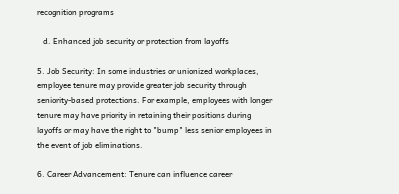recognition programs

   d. Enhanced job security or protection from layoffs

5. Job Security: In some industries or unionized workplaces, employee tenure may provide greater job security through seniority-based protections. For example, employees with longer tenure may have priority in retaining their positions during layoffs or may have the right to "bump" less senior employees in the event of job eliminations.

6. Career Advancement: Tenure can influence career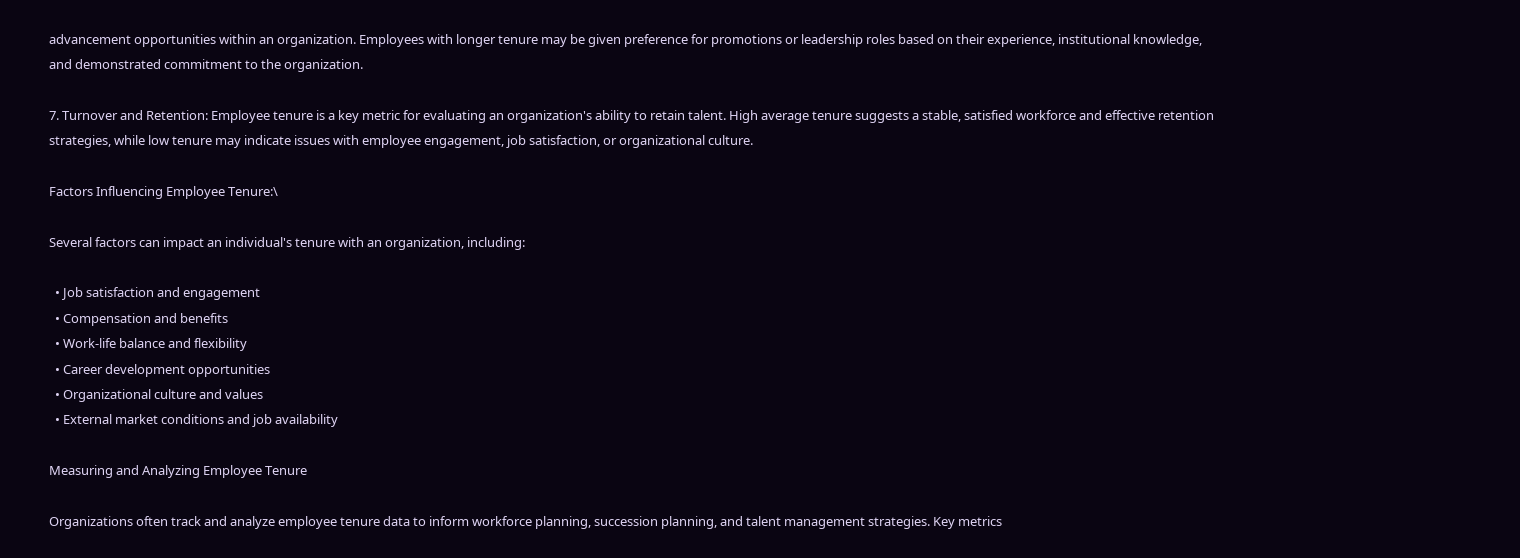advancement opportunities within an organization. Employees with longer tenure may be given preference for promotions or leadership roles based on their experience, institutional knowledge, and demonstrated commitment to the organization.

7. Turnover and Retention: Employee tenure is a key metric for evaluating an organization's ability to retain talent. High average tenure suggests a stable, satisfied workforce and effective retention strategies, while low tenure may indicate issues with employee engagement, job satisfaction, or organizational culture.

Factors Influencing Employee Tenure:\

Several factors can impact an individual's tenure with an organization, including:

  • Job satisfaction and engagement
  • Compensation and benefits
  • Work-life balance and flexibility
  • Career development opportunities
  • Organizational culture and values
  • External market conditions and job availability

Measuring and Analyzing Employee Tenure

Organizations often track and analyze employee tenure data to inform workforce planning, succession planning, and talent management strategies. Key metrics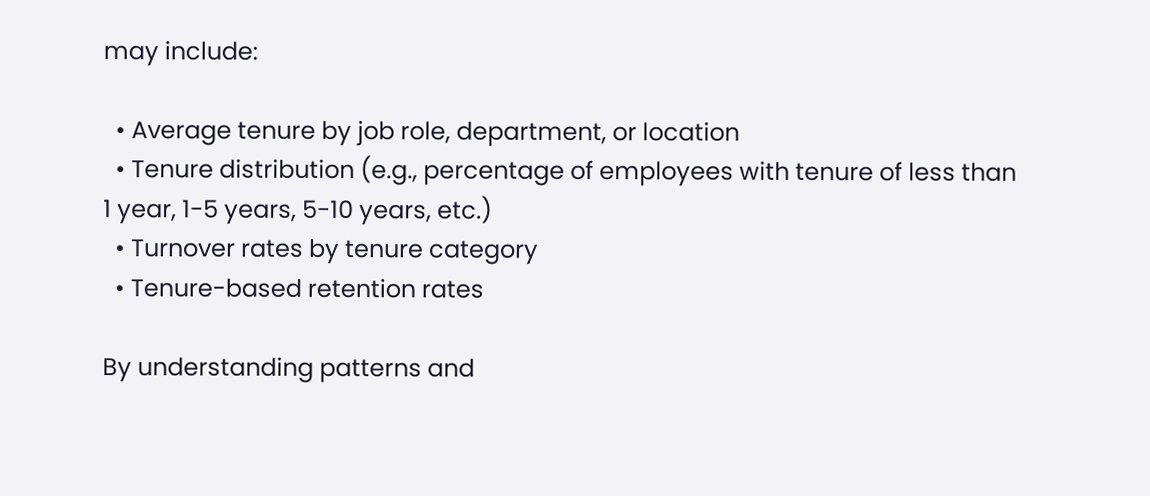may include:

  • Average tenure by job role, department, or location
  • Tenure distribution (e.g., percentage of employees with tenure of less than 1 year, 1-5 years, 5-10 years, etc.)
  • Turnover rates by tenure category
  • Tenure-based retention rates

By understanding patterns and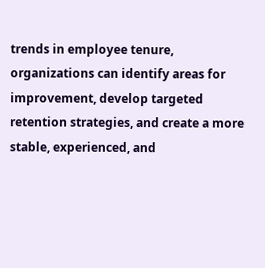trends in employee tenure, organizations can identify areas for improvement, develop targeted retention strategies, and create a more stable, experienced, and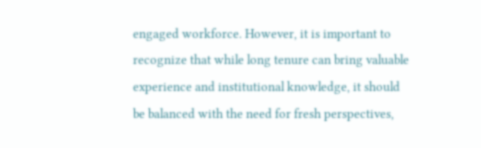engaged workforce. However, it is important to recognize that while long tenure can bring valuable experience and institutional knowledge, it should be balanced with the need for fresh perspectives,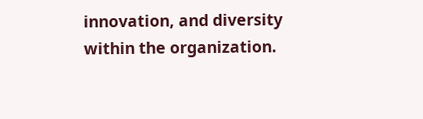innovation, and diversity within the organization.